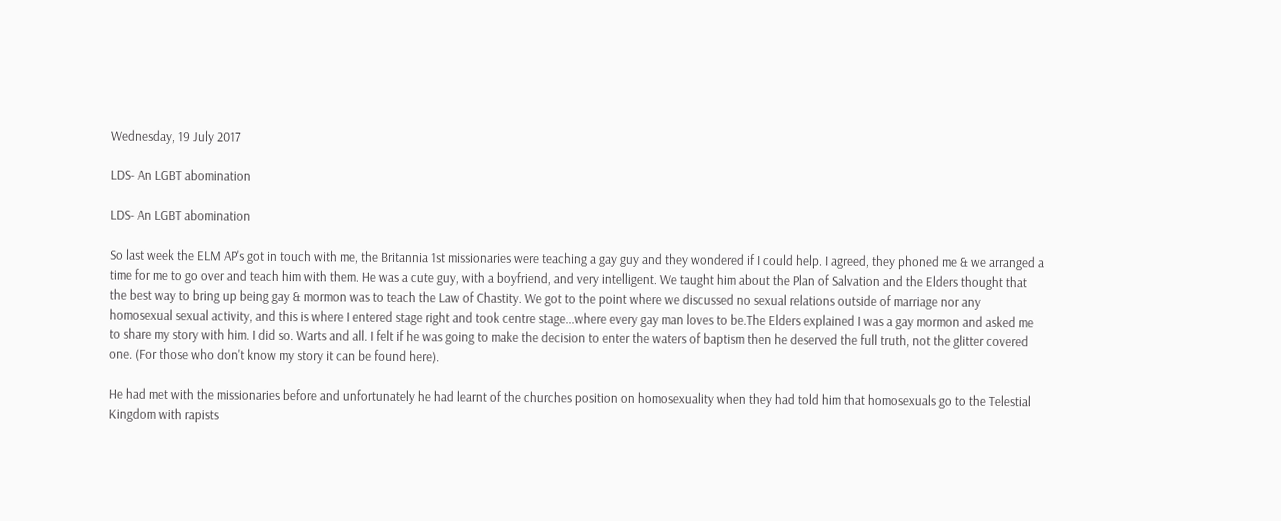Wednesday, 19 July 2017

LDS- An LGBT abomination

LDS- An LGBT abomination

So last week the ELM AP's got in touch with me, the Britannia 1st missionaries were teaching a gay guy and they wondered if I could help. I agreed, they phoned me & we arranged a time for me to go over and teach him with them. He was a cute guy, with a boyfriend, and very intelligent. We taught him about the Plan of Salvation and the Elders thought that the best way to bring up being gay & mormon was to teach the Law of Chastity. We got to the point where we discussed no sexual relations outside of marriage nor any homosexual sexual activity, and this is where I entered stage right and took centre stage...where every gay man loves to be.The Elders explained I was a gay mormon and asked me to share my story with him. I did so. Warts and all. I felt if he was going to make the decision to enter the waters of baptism then he deserved the full truth, not the glitter covered one. (For those who don't know my story it can be found here).

He had met with the missionaries before and unfortunately he had learnt of the churches position on homosexuality when they had told him that homosexuals go to the Telestial Kingdom with rapists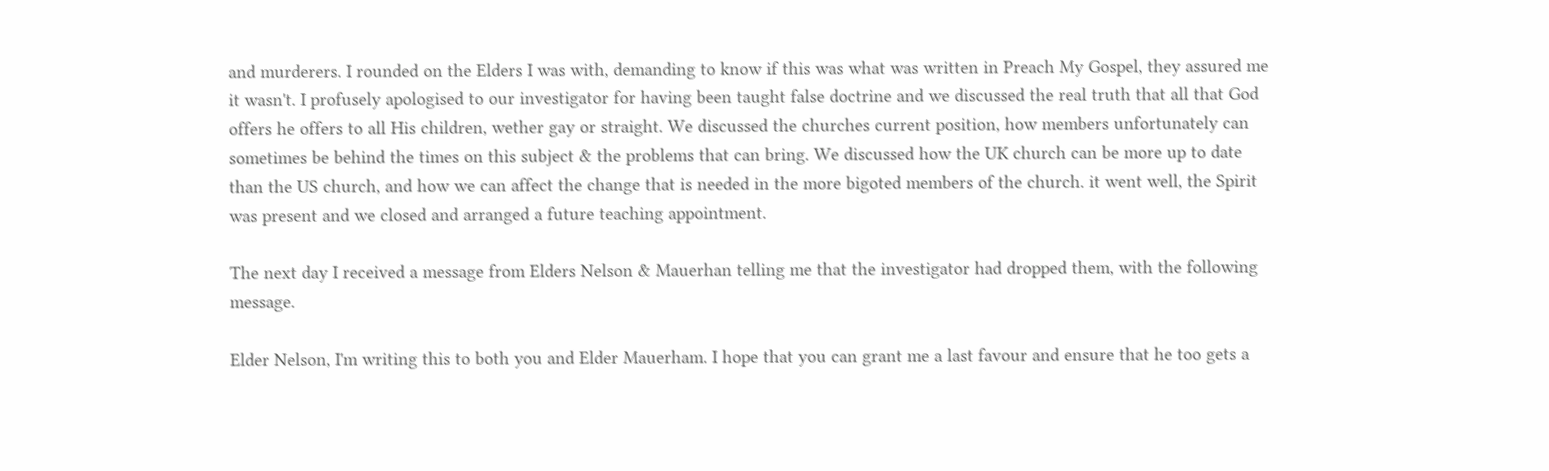and murderers. I rounded on the Elders I was with, demanding to know if this was what was written in Preach My Gospel, they assured me it wasn't. I profusely apologised to our investigator for having been taught false doctrine and we discussed the real truth that all that God offers he offers to all His children, wether gay or straight. We discussed the churches current position, how members unfortunately can sometimes be behind the times on this subject & the problems that can bring. We discussed how the UK church can be more up to date than the US church, and how we can affect the change that is needed in the more bigoted members of the church. it went well, the Spirit was present and we closed and arranged a future teaching appointment.

The next day I received a message from Elders Nelson & Mauerhan telling me that the investigator had dropped them, with the following message.

Elder Nelson, I'm writing this to both you and Elder Mauerham. I hope that you can grant me a last favour and ensure that he too gets a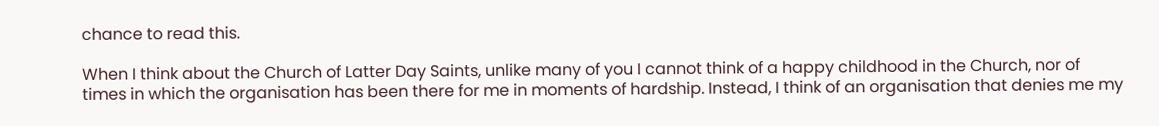chance to read this.

When I think about the Church of Latter Day Saints, unlike many of you I cannot think of a happy childhood in the Church, nor of times in which the organisation has been there for me in moments of hardship. Instead, I think of an organisation that denies me my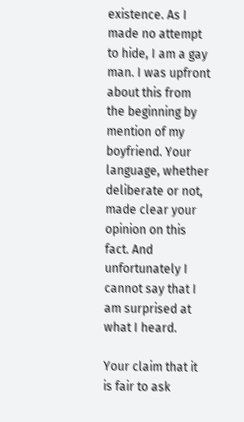existence. As I made no attempt to hide, I am a gay man. I was upfront about this from the beginning by mention of my boyfriend. Your language, whether deliberate or not, made clear your opinion on this fact. And unfortunately I cannot say that I am surprised at what I heard.

Your claim that it is fair to ask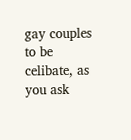gay couples to be celibate, as you ask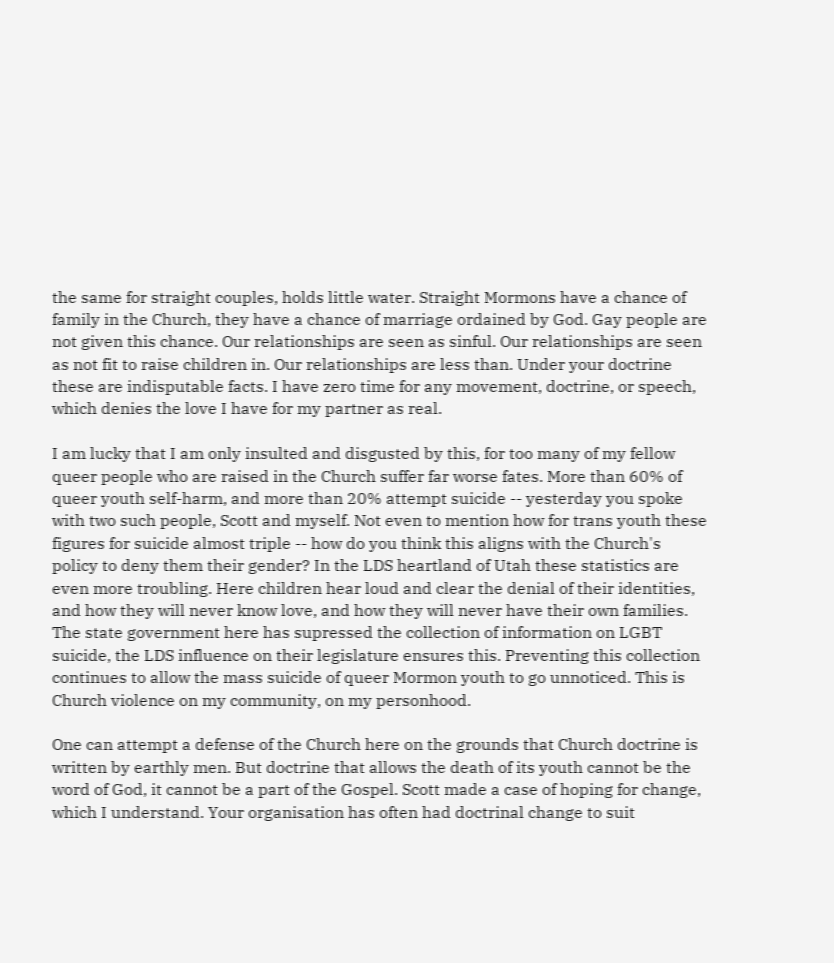the same for straight couples, holds little water. Straight Mormons have a chance of family in the Church, they have a chance of marriage ordained by God. Gay people are not given this chance. Our relationships are seen as sinful. Our relationships are seen as not fit to raise children in. Our relationships are less than. Under your doctrine these are indisputable facts. I have zero time for any movement, doctrine, or speech, which denies the love I have for my partner as real.

I am lucky that I am only insulted and disgusted by this, for too many of my fellow queer people who are raised in the Church suffer far worse fates. More than 60% of queer youth self-harm, and more than 20% attempt suicide -- yesterday you spoke with two such people, Scott and myself. Not even to mention how for trans youth these figures for suicide almost triple -- how do you think this aligns with the Church's policy to deny them their gender? In the LDS heartland of Utah these statistics are even more troubling. Here children hear loud and clear the denial of their identities, and how they will never know love, and how they will never have their own families. The state government here has supressed the collection of information on LGBT suicide, the LDS influence on their legislature ensures this. Preventing this collection continues to allow the mass suicide of queer Mormon youth to go unnoticed. This is Church violence on my community, on my personhood.

One can attempt a defense of the Church here on the grounds that Church doctrine is written by earthly men. But doctrine that allows the death of its youth cannot be the word of God, it cannot be a part of the Gospel. Scott made a case of hoping for change, which I understand. Your organisation has often had doctrinal change to suit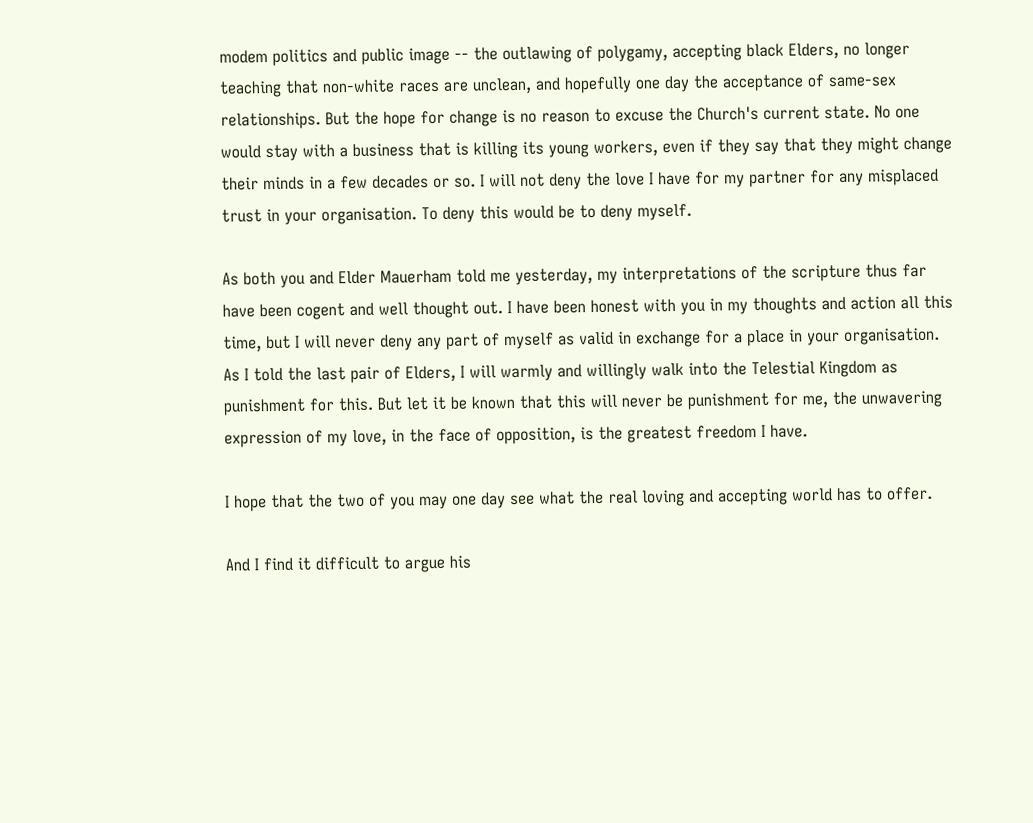modem politics and public image -- the outlawing of polygamy, accepting black Elders, no longer teaching that non-white races are unclean, and hopefully one day the acceptance of same-sex relationships. But the hope for change is no reason to excuse the Church's current state. No one would stay with a business that is killing its young workers, even if they say that they might change their minds in a few decades or so. I will not deny the love I have for my partner for any misplaced trust in your organisation. To deny this would be to deny myself.

As both you and Elder Mauerham told me yesterday, my interpretations of the scripture thus far have been cogent and well thought out. I have been honest with you in my thoughts and action all this time, but I will never deny any part of myself as valid in exchange for a place in your organisation. As I told the last pair of Elders, I will warmly and willingly walk into the Telestial Kingdom as punishment for this. But let it be known that this will never be punishment for me, the unwavering expression of my love, in the face of opposition, is the greatest freedom I have.

I hope that the two of you may one day see what the real loving and accepting world has to offer.

And I find it difficult to argue his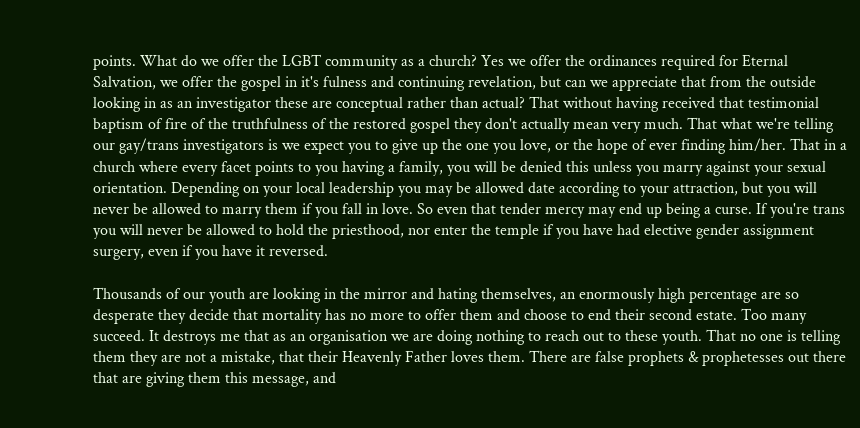points. What do we offer the LGBT community as a church? Yes we offer the ordinances required for Eternal Salvation, we offer the gospel in it's fulness and continuing revelation, but can we appreciate that from the outside looking in as an investigator these are conceptual rather than actual? That without having received that testimonial baptism of fire of the truthfulness of the restored gospel they don't actually mean very much. That what we're telling our gay/trans investigators is we expect you to give up the one you love, or the hope of ever finding him/her. That in a church where every facet points to you having a family, you will be denied this unless you marry against your sexual orientation. Depending on your local leadership you may be allowed date according to your attraction, but you will never be allowed to marry them if you fall in love. So even that tender mercy may end up being a curse. If you're trans you will never be allowed to hold the priesthood, nor enter the temple if you have had elective gender assignment surgery, even if you have it reversed.

Thousands of our youth are looking in the mirror and hating themselves, an enormously high percentage are so desperate they decide that mortality has no more to offer them and choose to end their second estate. Too many succeed. It destroys me that as an organisation we are doing nothing to reach out to these youth. That no one is telling them they are not a mistake, that their Heavenly Father loves them. There are false prophets & prophetesses out there that are giving them this message, and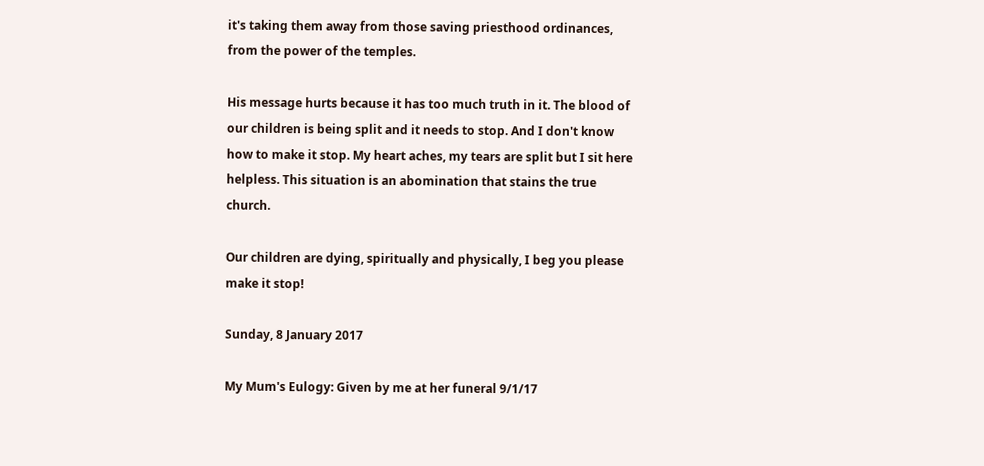it's taking them away from those saving priesthood ordinances, from the power of the temples.

His message hurts because it has too much truth in it. The blood of our children is being split and it needs to stop. And I don't know how to make it stop. My heart aches, my tears are split but I sit here helpless. This situation is an abomination that stains the true church.

Our children are dying, spiritually and physically, I beg you please make it stop!

Sunday, 8 January 2017

My Mum's Eulogy: Given by me at her funeral 9/1/17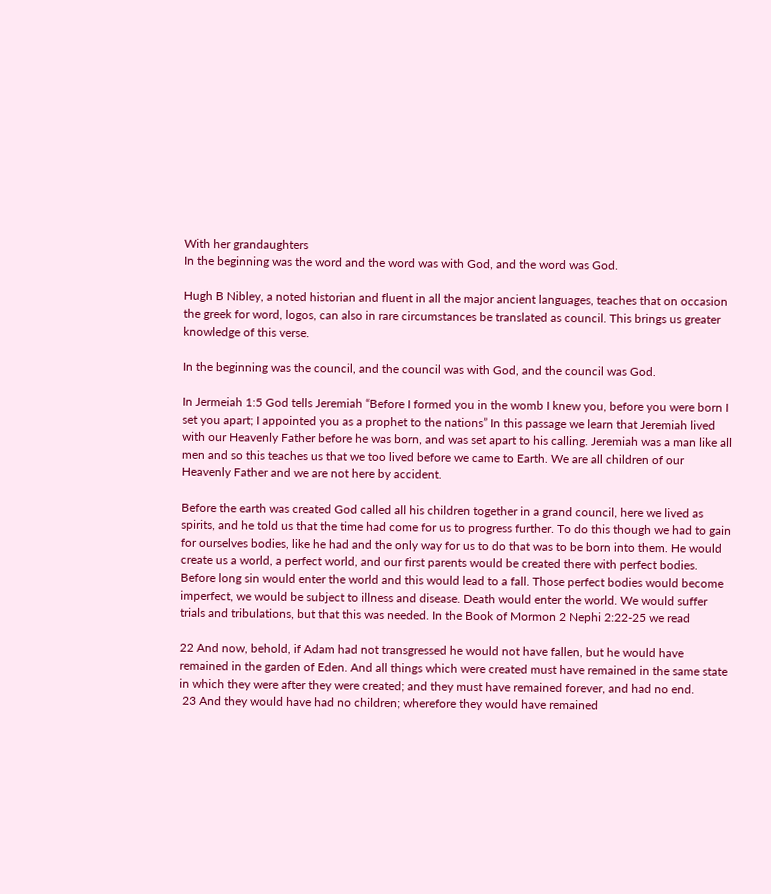With her grandaughters
In the beginning was the word and the word was with God, and the word was God.

Hugh B Nibley, a noted historian and fluent in all the major ancient languages, teaches that on occasion the greek for word, logos, can also in rare circumstances be translated as council. This brings us greater knowledge of this verse.

In the beginning was the council, and the council was with God, and the council was God.

In Jermeiah 1:5 God tells Jeremiah “Before I formed you in the womb I knew you, before you were born I set you apart; I appointed you as a prophet to the nations” In this passage we learn that Jeremiah lived with our Heavenly Father before he was born, and was set apart to his calling. Jeremiah was a man like all men and so this teaches us that we too lived before we came to Earth. We are all children of our Heavenly Father and we are not here by accident.

Before the earth was created God called all his children together in a grand council, here we lived as spirits, and he told us that the time had come for us to progress further. To do this though we had to gain for ourselves bodies, like he had and the only way for us to do that was to be born into them. He would create us a world, a perfect world, and our first parents would be created there with perfect bodies. Before long sin would enter the world and this would lead to a fall. Those perfect bodies would become imperfect, we would be subject to illness and disease. Death would enter the world. We would suffer trials and tribulations, but that this was needed. In the Book of Mormon 2 Nephi 2:22-25 we read

22 And now, behold, if Adam had not transgressed he would not have fallen, but he would have remained in the garden of Eden. And all things which were created must have remained in the same state in which they were after they were created; and they must have remained forever, and had no end.
 23 And they would have had no children; wherefore they would have remained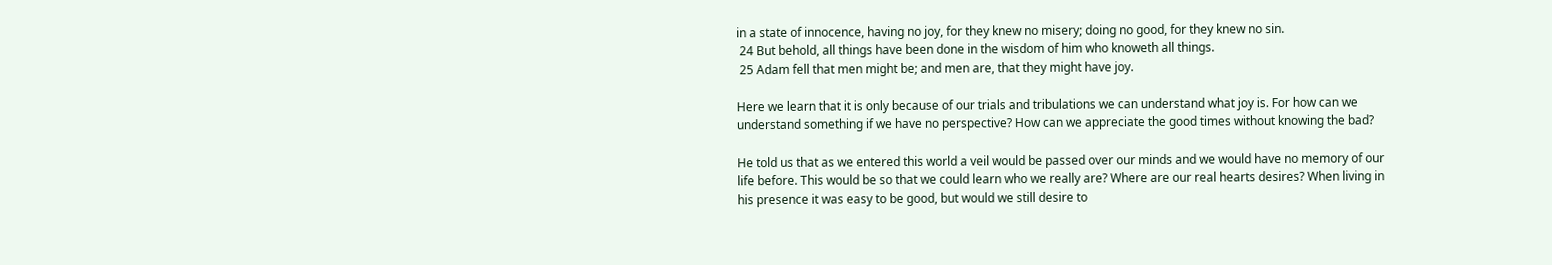in a state of innocence, having no joy, for they knew no misery; doing no good, for they knew no sin.
 24 But behold, all things have been done in the wisdom of him who knoweth all things.
 25 Adam fell that men might be; and men are, that they might have joy.

Here we learn that it is only because of our trials and tribulations we can understand what joy is. For how can we understand something if we have no perspective? How can we appreciate the good times without knowing the bad?

He told us that as we entered this world a veil would be passed over our minds and we would have no memory of our life before. This would be so that we could learn who we really are? Where are our real hearts desires? When living in his presence it was easy to be good, but would we still desire to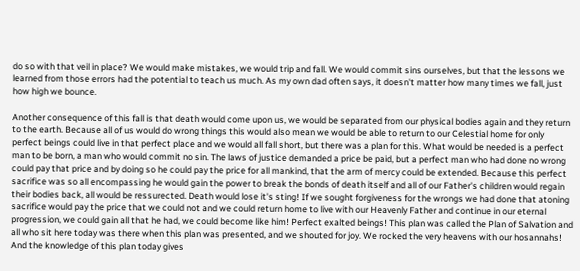do so with that veil in place? We would make mistakes, we would trip and fall. We would commit sins ourselves, but that the lessons we learned from those errors had the potential to teach us much. As my own dad often says, it doesn't matter how many times we fall, just how high we bounce.

Another consequence of this fall is that death would come upon us, we would be separated from our physical bodies again and they return to the earth. Because all of us would do wrong things this would also mean we would be able to return to our Celestial home for only perfect beings could live in that perfect place and we would all fall short, but there was a plan for this. What would be needed is a perfect man to be born, a man who would commit no sin. The laws of justice demanded a price be paid, but a perfect man who had done no wrong could pay that price and by doing so he could pay the price for all mankind, that the arm of mercy could be extended. Because this perfect sacrifice was so all encompassing he would gain the power to break the bonds of death itself and all of our Father's children would regain their bodies back, all would be ressurected. Death would lose it's sting! If we sought forgiveness for the wrongs we had done that atoning sacrifice would pay the price that we could not and we could return home to live with our Heavenly Father and continue in our eternal progression, we could gain all that he had, we could become like him! Perfect exalted beings! This plan was called the Plan of Salvation and all who sit here today was there when this plan was presented, and we shouted for joy. We rocked the very heavens with our hosannahs! And the knowledge of this plan today gives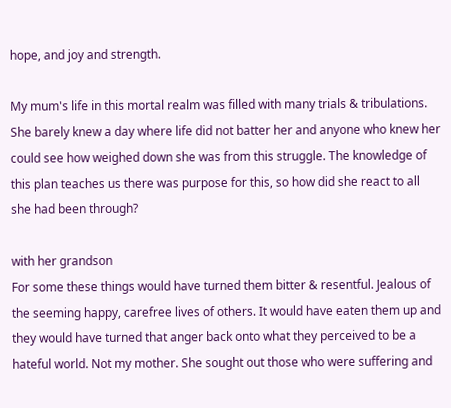hope, and joy and strength.

My mum's life in this mortal realm was filled with many trials & tribulations. She barely knew a day where life did not batter her and anyone who knew her could see how weighed down she was from this struggle. The knowledge of this plan teaches us there was purpose for this, so how did she react to all she had been through?

with her grandson
For some these things would have turned them bitter & resentful. Jealous of the seeming happy, carefree lives of others. It would have eaten them up and they would have turned that anger back onto what they perceived to be a hateful world. Not my mother. She sought out those who were suffering and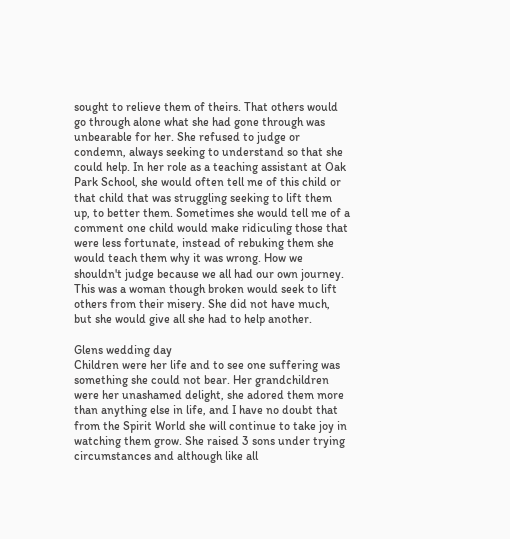sought to relieve them of theirs. That others would go through alone what she had gone through was unbearable for her. She refused to judge or condemn, always seeking to understand so that she could help. In her role as a teaching assistant at Oak Park School, she would often tell me of this child or that child that was struggling seeking to lift them up, to better them. Sometimes she would tell me of a comment one child would make ridiculing those that were less fortunate, instead of rebuking them she would teach them why it was wrong. How we shouldn't judge because we all had our own journey. This was a woman though broken would seek to lift others from their misery. She did not have much, but she would give all she had to help another.

Glens wedding day
Children were her life and to see one suffering was something she could not bear. Her grandchildren were her unashamed delight, she adored them more than anything else in life, and I have no doubt that from the Spirit World she will continue to take joy in watching them grow. She raised 3 sons under trying circumstances and although like all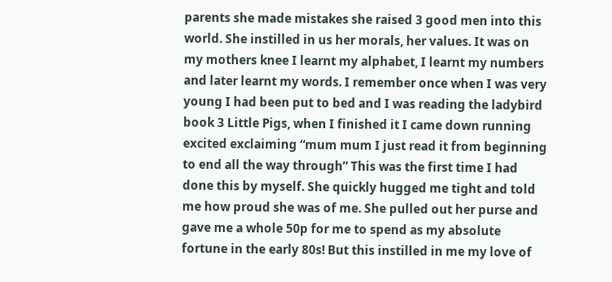parents she made mistakes she raised 3 good men into this world. She instilled in us her morals, her values. It was on my mothers knee I learnt my alphabet, I learnt my numbers and later learnt my words. I remember once when I was very young I had been put to bed and I was reading the ladybird book 3 Little Pigs, when I finished it I came down running excited exclaiming “mum mum I just read it from beginning to end all the way through” This was the first time I had done this by myself. She quickly hugged me tight and told me how proud she was of me. She pulled out her purse and gave me a whole 50p for me to spend as my absolute fortune in the early 80s! But this instilled in me my love of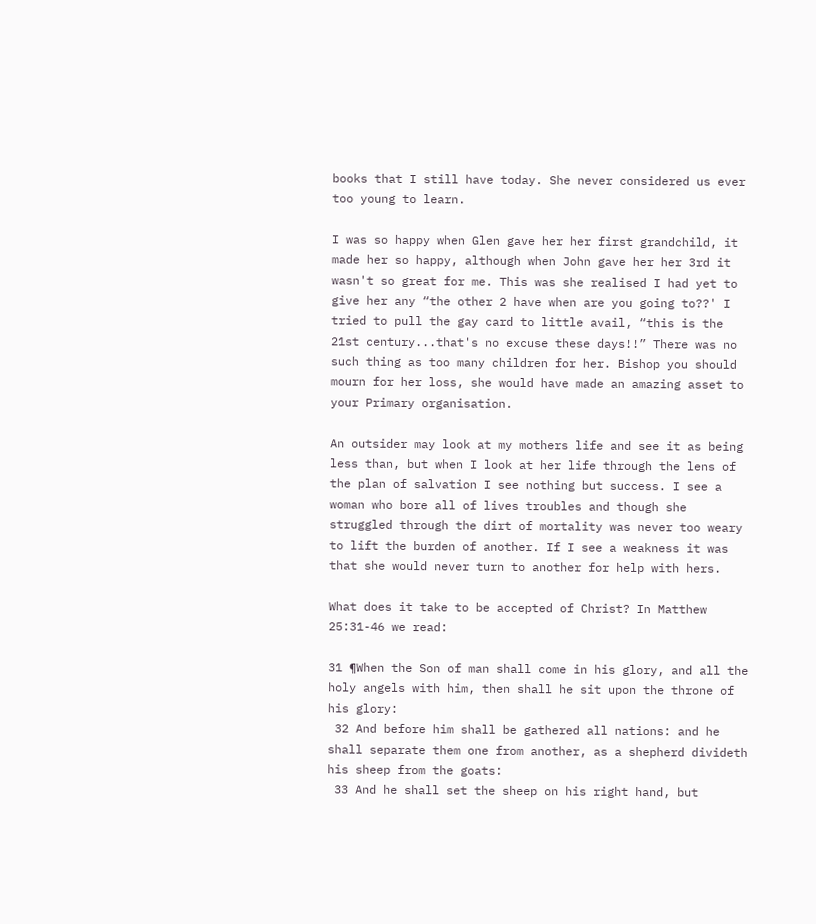books that I still have today. She never considered us ever too young to learn.

I was so happy when Glen gave her her first grandchild, it made her so happy, although when John gave her her 3rd it wasn't so great for me. This was she realised I had yet to give her any “the other 2 have when are you going to??' I tried to pull the gay card to little avail, “this is the 21st century...that's no excuse these days!!” There was no such thing as too many children for her. Bishop you should mourn for her loss, she would have made an amazing asset to your Primary organisation.

An outsider may look at my mothers life and see it as being less than, but when I look at her life through the lens of the plan of salvation I see nothing but success. I see a woman who bore all of lives troubles and though she struggled through the dirt of mortality was never too weary to lift the burden of another. If I see a weakness it was that she would never turn to another for help with hers.

What does it take to be accepted of Christ? In Matthew 25:31-46 we read:

31 ¶When the Son of man shall come in his glory, and all the holy angels with him, then shall he sit upon the throne of his glory:
 32 And before him shall be gathered all nations: and he shall separate them one from another, as a shepherd divideth his sheep from the goats:
 33 And he shall set the sheep on his right hand, but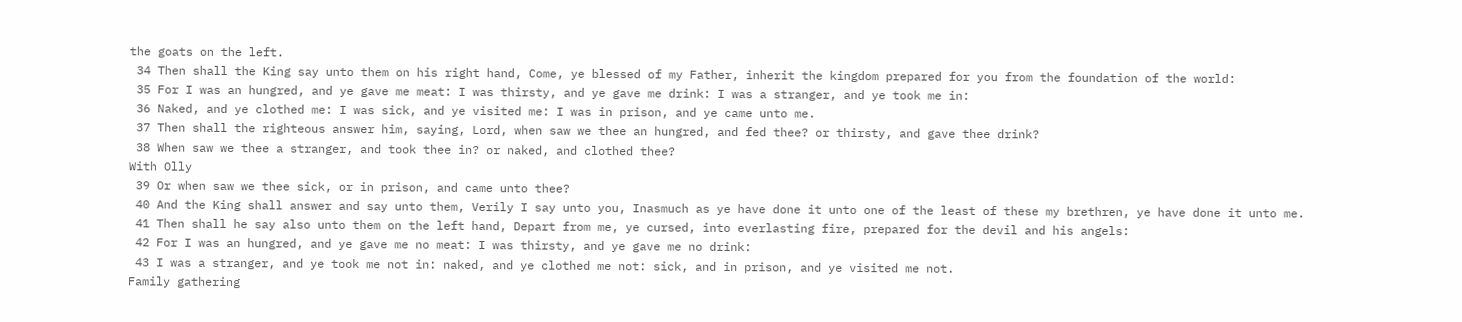the goats on the left.
 34 Then shall the King say unto them on his right hand, Come, ye blessed of my Father, inherit the kingdom prepared for you from the foundation of the world:
 35 For I was an hungred, and ye gave me meat: I was thirsty, and ye gave me drink: I was a stranger, and ye took me in:
 36 Naked, and ye clothed me: I was sick, and ye visited me: I was in prison, and ye came unto me.
 37 Then shall the righteous answer him, saying, Lord, when saw we thee an hungred, and fed thee? or thirsty, and gave thee drink?
 38 When saw we thee a stranger, and took thee in? or naked, and clothed thee?
With Olly
 39 Or when saw we thee sick, or in prison, and came unto thee?
 40 And the King shall answer and say unto them, Verily I say unto you, Inasmuch as ye have done it unto one of the least of these my brethren, ye have done it unto me.
 41 Then shall he say also unto them on the left hand, Depart from me, ye cursed, into everlasting fire, prepared for the devil and his angels:
 42 For I was an hungred, and ye gave me no meat: I was thirsty, and ye gave me no drink:
 43 I was a stranger, and ye took me not in: naked, and ye clothed me not: sick, and in prison, and ye visited me not.
Family gathering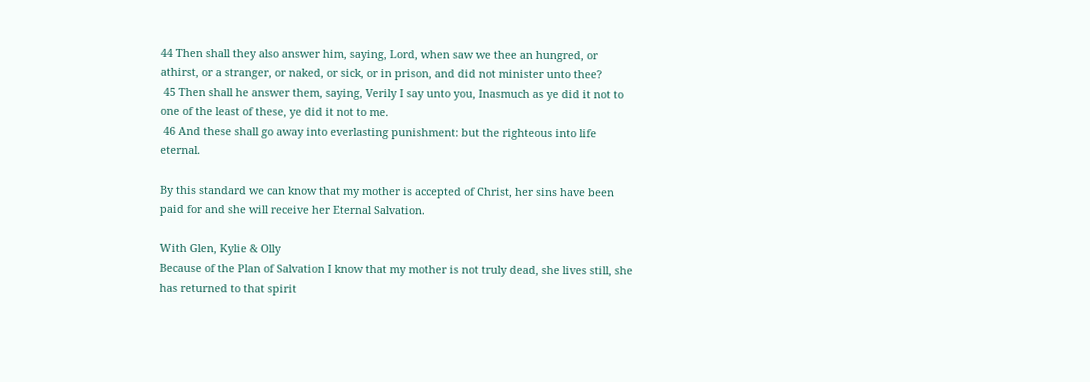44 Then shall they also answer him, saying, Lord, when saw we thee an hungred, or athirst, or a stranger, or naked, or sick, or in prison, and did not minister unto thee?
 45 Then shall he answer them, saying, Verily I say unto you, Inasmuch as ye did it not to one of the least of these, ye did it not to me.
 46 And these shall go away into everlasting punishment: but the righteous into life eternal.

By this standard we can know that my mother is accepted of Christ, her sins have been paid for and she will receive her Eternal Salvation.

With Glen, Kylie & Olly
Because of the Plan of Salvation I know that my mother is not truly dead, she lives still, she has returned to that spirit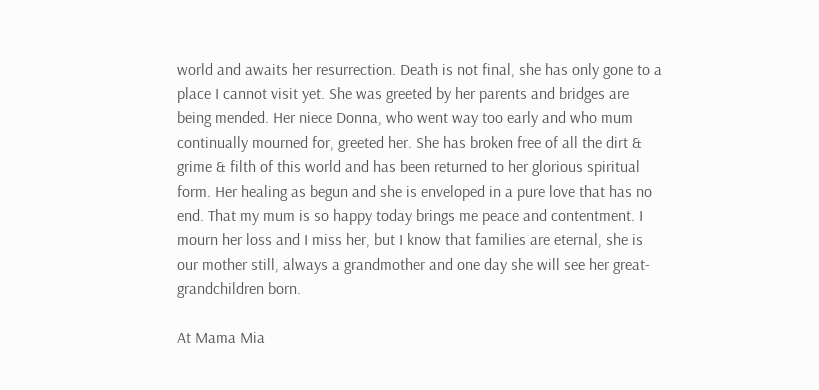world and awaits her resurrection. Death is not final, she has only gone to a place I cannot visit yet. She was greeted by her parents and bridges are being mended. Her niece Donna, who went way too early and who mum continually mourned for, greeted her. She has broken free of all the dirt & grime & filth of this world and has been returned to her glorious spiritual form. Her healing as begun and she is enveloped in a pure love that has no end. That my mum is so happy today brings me peace and contentment. I mourn her loss and I miss her, but I know that families are eternal, she is our mother still, always a grandmother and one day she will see her great-grandchildren born.

At Mama Mia